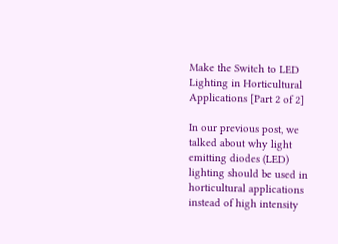Make the Switch to LED Lighting in Horticultural Applications [Part 2 of 2]

In our previous post, we talked about why light emitting diodes (LED) lighting should be used in horticultural applications instead of high intensity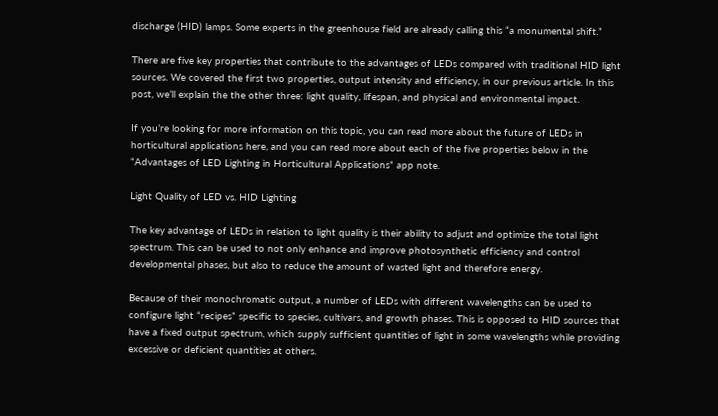discharge (HID) lamps. Some experts in the greenhouse field are already calling this “a monumental shift.”

There are five key properties that contribute to the advantages of LEDs compared with traditional HID light sources. We covered the first two properties, output intensity and efficiency, in our previous article. In this post, we’ll explain the the other three: light quality, lifespan, and physical and environmental impact.

If you’re looking for more information on this topic, you can read more about the future of LEDs in horticultural applications here, and you can read more about each of the five properties below in the “Advantages of LED Lighting in Horticultural Applications” app note.

Light Quality of LED vs. HID Lighting

The key advantage of LEDs in relation to light quality is their ability to adjust and optimize the total light spectrum. This can be used to not only enhance and improve photosynthetic efficiency and control developmental phases, but also to reduce the amount of wasted light and therefore energy.

Because of their monochromatic output, a number of LEDs with different wavelengths can be used to configure light “recipes” specific to species, cultivars, and growth phases. This is opposed to HID sources that have a fixed output spectrum, which supply sufficient quantities of light in some wavelengths while providing excessive or deficient quantities at others.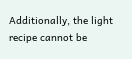Additionally, the light recipe cannot be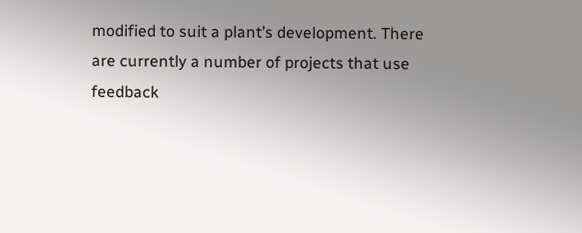modified to suit a plant’s development. There are currently a number of projects that use feedback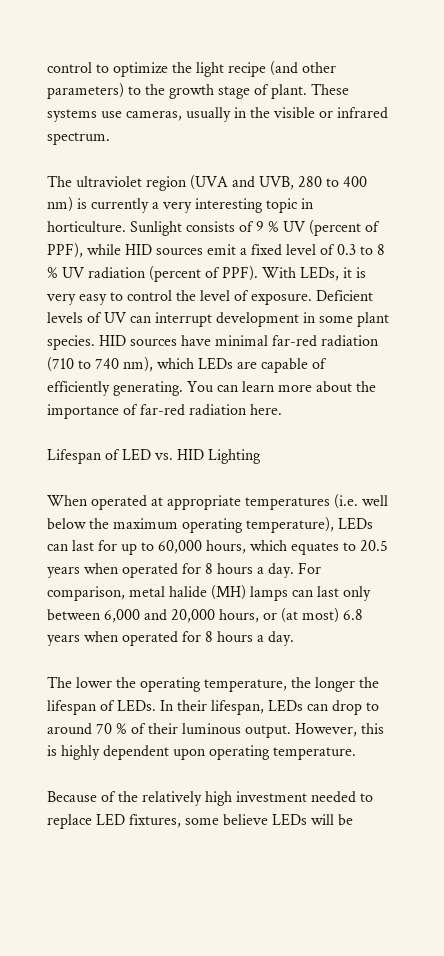control to optimize the light recipe (and other parameters) to the growth stage of plant. These systems use cameras, usually in the visible or infrared spectrum.

The ultraviolet region (UVA and UVB, 280 to 400 nm) is currently a very interesting topic in horticulture. Sunlight consists of 9 % UV (percent of PPF), while HID sources emit a fixed level of 0.3 to 8 % UV radiation (percent of PPF). With LEDs, it is very easy to control the level of exposure. Deficient levels of UV can interrupt development in some plant species. HID sources have minimal far-red radiation (710 to 740 nm), which LEDs are capable of efficiently generating. You can learn more about the importance of far-red radiation here.

Lifespan of LED vs. HID Lighting

When operated at appropriate temperatures (i.e. well below the maximum operating temperature), LEDs can last for up to 60,000 hours, which equates to 20.5 years when operated for 8 hours a day. For comparison, metal halide (MH) lamps can last only between 6,000 and 20,000 hours, or (at most) 6.8 years when operated for 8 hours a day.

The lower the operating temperature, the longer the lifespan of LEDs. In their lifespan, LEDs can drop to around 70 % of their luminous output. However, this is highly dependent upon operating temperature.

Because of the relatively high investment needed to replace LED fixtures, some believe LEDs will be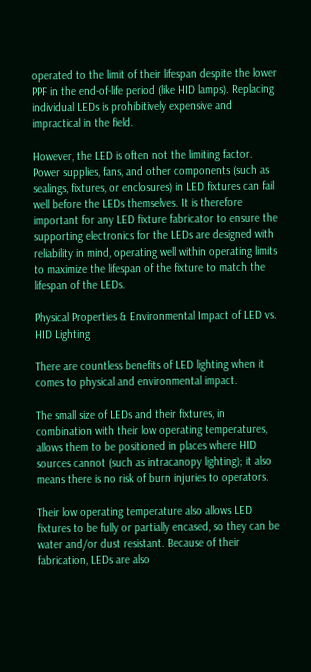operated to the limit of their lifespan despite the lower PPF in the end-of-life period (like HID lamps). Replacing individual LEDs is prohibitively expensive and impractical in the field.

However, the LED is often not the limiting factor. Power supplies, fans, and other components (such as sealings, fixtures, or enclosures) in LED fixtures can fail well before the LEDs themselves. It is therefore important for any LED fixture fabricator to ensure the supporting electronics for the LEDs are designed with reliability in mind, operating well within operating limits to maximize the lifespan of the fixture to match the lifespan of the LEDs.

Physical Properties & Environmental Impact of LED vs. HID Lighting

There are countless benefits of LED lighting when it comes to physical and environmental impact.

The small size of LEDs and their fixtures, in combination with their low operating temperatures, allows them to be positioned in places where HID sources cannot (such as intracanopy lighting); it also means there is no risk of burn injuries to operators.

Their low operating temperature also allows LED fixtures to be fully or partially encased, so they can be water and/or dust resistant. Because of their fabrication, LEDs are also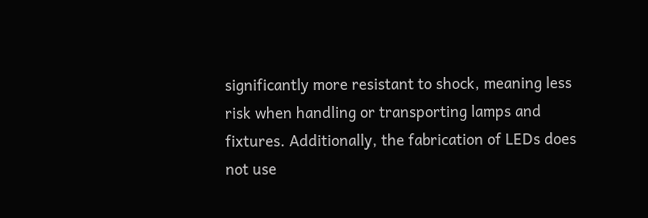significantly more resistant to shock, meaning less risk when handling or transporting lamps and fixtures. Additionally, the fabrication of LEDs does not use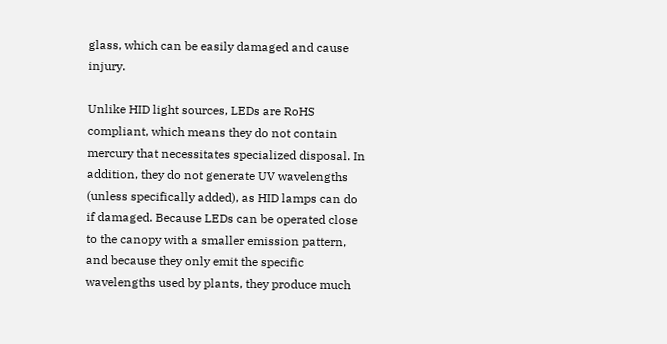glass, which can be easily damaged and cause injury.

Unlike HID light sources, LEDs are RoHS compliant, which means they do not contain mercury that necessitates specialized disposal. In addition, they do not generate UV wavelengths (unless specifically added), as HID lamps can do if damaged. Because LEDs can be operated close to the canopy with a smaller emission pattern, and because they only emit the specific wavelengths used by plants, they produce much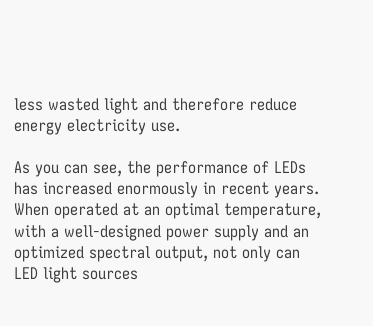less wasted light and therefore reduce energy electricity use.

As you can see, the performance of LEDs has increased enormously in recent years. When operated at an optimal temperature, with a well-designed power supply and an optimized spectral output, not only can LED light sources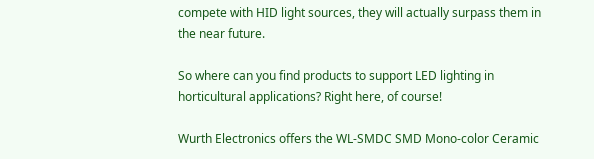compete with HID light sources, they will actually surpass them in the near future.

So where can you find products to support LED lighting in horticultural applications? Right here, of course!

Wurth Electronics offers the WL-SMDC SMD Mono-color Ceramic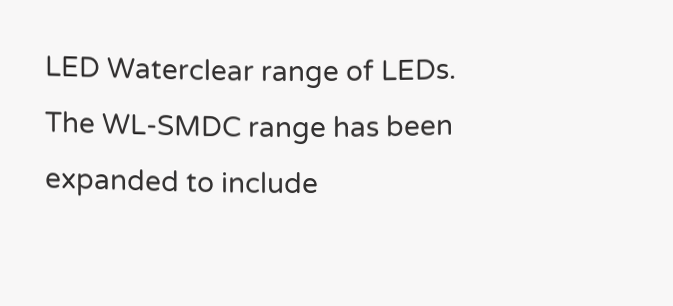LED Waterclear range of LEDs. The WL-SMDC range has been expanded to include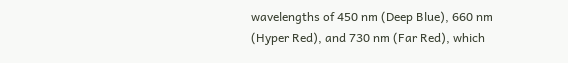wavelengths of 450 nm (Deep Blue), 660 nm (Hyper Red), and 730 nm (Far Red), which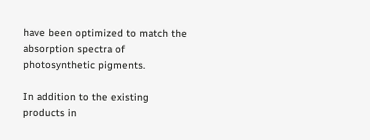have been optimized to match the absorption spectra of photosynthetic pigments.

In addition to the existing products in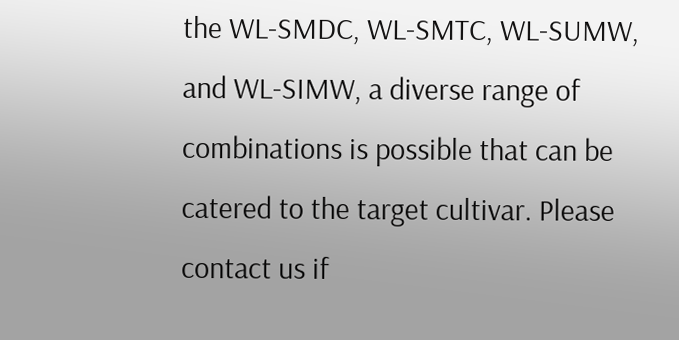the WL-SMDC, WL-SMTC, WL-SUMW, and WL-SIMW, a diverse range of combinations is possible that can be catered to the target cultivar. Please contact us if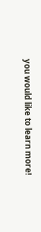you would like to learn more!